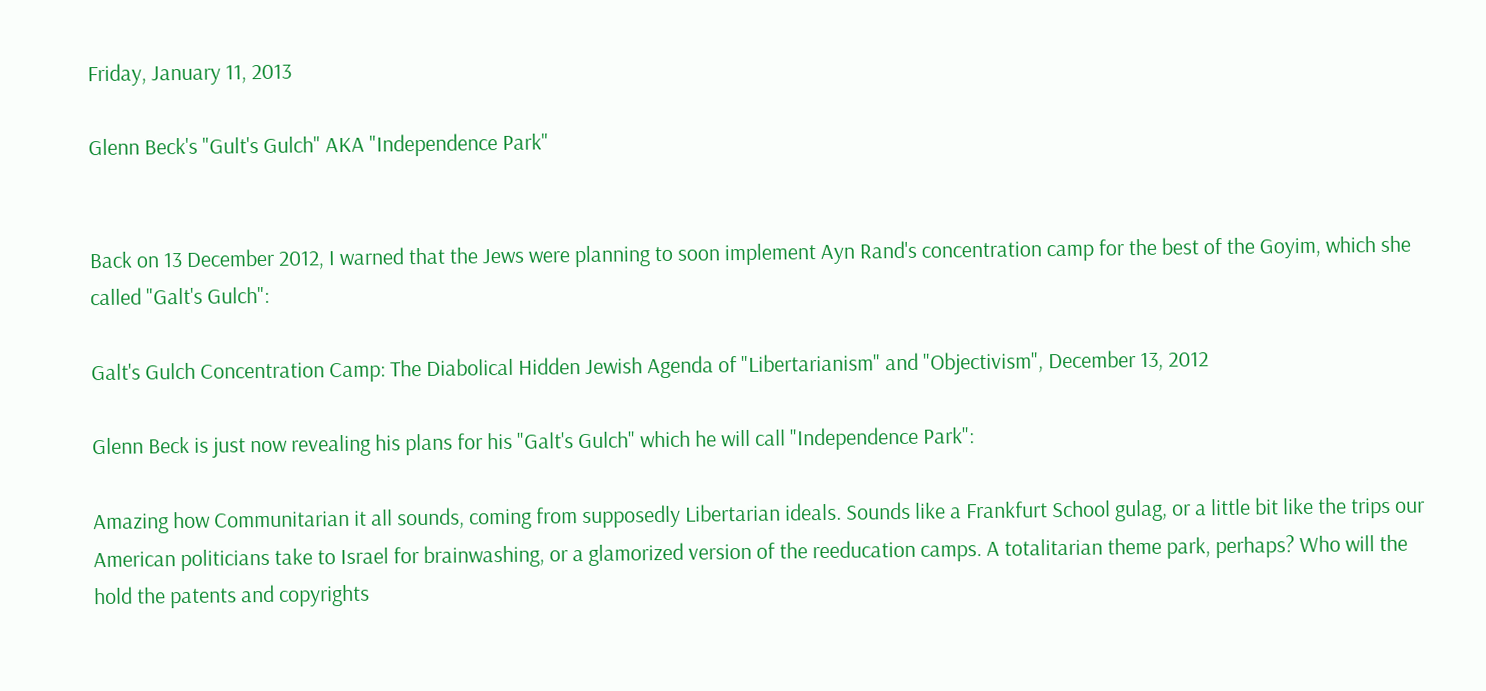Friday, January 11, 2013

Glenn Beck's "Gult's Gulch" AKA "Independence Park"


Back on 13 December 2012, I warned that the Jews were planning to soon implement Ayn Rand's concentration camp for the best of the Goyim, which she called "Galt's Gulch":

Galt's Gulch Concentration Camp: The Diabolical Hidden Jewish Agenda of "Libertarianism" and "Objectivism", December 13, 2012

Glenn Beck is just now revealing his plans for his "Galt's Gulch" which he will call "Independence Park":

Amazing how Communitarian it all sounds, coming from supposedly Libertarian ideals. Sounds like a Frankfurt School gulag, or a little bit like the trips our American politicians take to Israel for brainwashing, or a glamorized version of the reeducation camps. A totalitarian theme park, perhaps? Who will the hold the patents and copyrights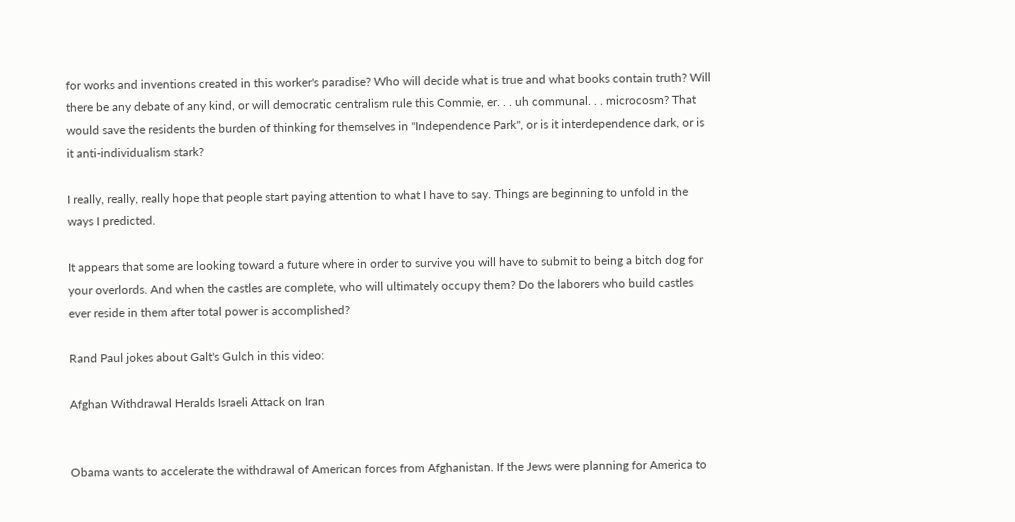for works and inventions created in this worker's paradise? Who will decide what is true and what books contain truth? Will there be any debate of any kind, or will democratic centralism rule this Commie, er. . . uh communal. . . microcosm? That would save the residents the burden of thinking for themselves in "Independence Park", or is it interdependence dark, or is it anti-individualism stark?

I really, really, really hope that people start paying attention to what I have to say. Things are beginning to unfold in the ways I predicted.

It appears that some are looking toward a future where in order to survive you will have to submit to being a bitch dog for your overlords. And when the castles are complete, who will ultimately occupy them? Do the laborers who build castles ever reside in them after total power is accomplished?

Rand Paul jokes about Galt's Gulch in this video:

Afghan Withdrawal Heralds Israeli Attack on Iran


Obama wants to accelerate the withdrawal of American forces from Afghanistan. If the Jews were planning for America to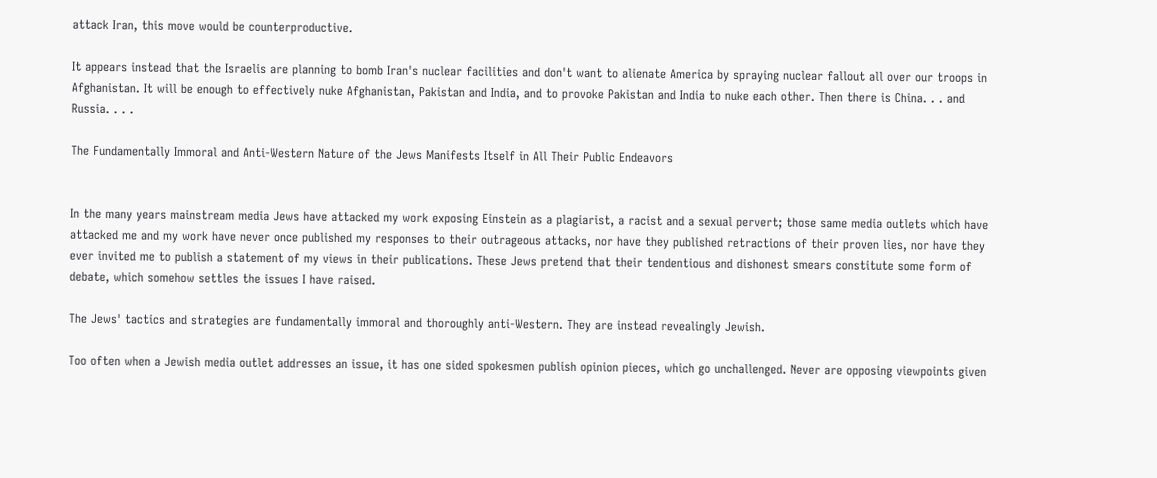attack Iran, this move would be counterproductive.

It appears instead that the Israelis are planning to bomb Iran's nuclear facilities and don't want to alienate America by spraying nuclear fallout all over our troops in Afghanistan. It will be enough to effectively nuke Afghanistan, Pakistan and India, and to provoke Pakistan and India to nuke each other. Then there is China. . . and Russia. . . .

The Fundamentally Immoral and Anti-Western Nature of the Jews Manifests Itself in All Their Public Endeavors


In the many years mainstream media Jews have attacked my work exposing Einstein as a plagiarist, a racist and a sexual pervert; those same media outlets which have attacked me and my work have never once published my responses to their outrageous attacks, nor have they published retractions of their proven lies, nor have they ever invited me to publish a statement of my views in their publications. These Jews pretend that their tendentious and dishonest smears constitute some form of debate, which somehow settles the issues I have raised.

The Jews' tactics and strategies are fundamentally immoral and thoroughly anti-Western. They are instead revealingly Jewish.

Too often when a Jewish media outlet addresses an issue, it has one sided spokesmen publish opinion pieces, which go unchallenged. Never are opposing viewpoints given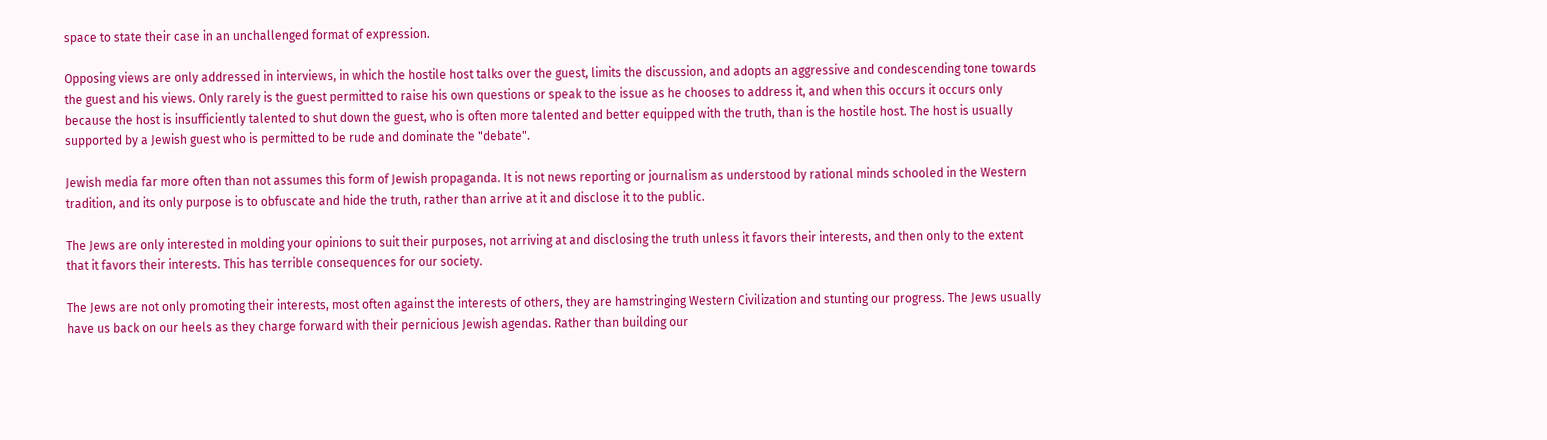space to state their case in an unchallenged format of expression.

Opposing views are only addressed in interviews, in which the hostile host talks over the guest, limits the discussion, and adopts an aggressive and condescending tone towards the guest and his views. Only rarely is the guest permitted to raise his own questions or speak to the issue as he chooses to address it, and when this occurs it occurs only because the host is insufficiently talented to shut down the guest, who is often more talented and better equipped with the truth, than is the hostile host. The host is usually supported by a Jewish guest who is permitted to be rude and dominate the "debate".

Jewish media far more often than not assumes this form of Jewish propaganda. It is not news reporting or journalism as understood by rational minds schooled in the Western tradition, and its only purpose is to obfuscate and hide the truth, rather than arrive at it and disclose it to the public.

The Jews are only interested in molding your opinions to suit their purposes, not arriving at and disclosing the truth unless it favors their interests, and then only to the extent that it favors their interests. This has terrible consequences for our society.

The Jews are not only promoting their interests, most often against the interests of others, they are hamstringing Western Civilization and stunting our progress. The Jews usually have us back on our heels as they charge forward with their pernicious Jewish agendas. Rather than building our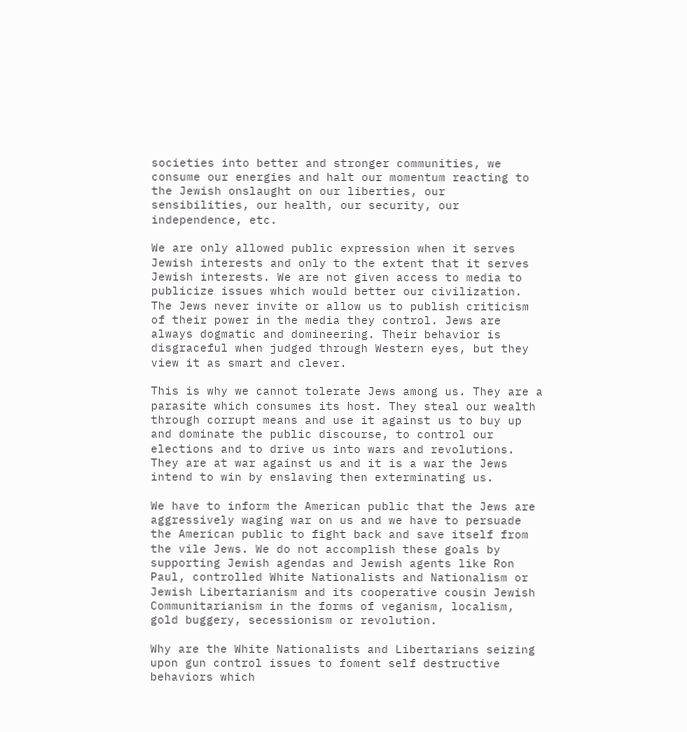societies into better and stronger communities, we consume our energies and halt our momentum reacting to the Jewish onslaught on our liberties, our sensibilities, our health, our security, our independence, etc.

We are only allowed public expression when it serves Jewish interests and only to the extent that it serves Jewish interests. We are not given access to media to publicize issues which would better our civilization. The Jews never invite or allow us to publish criticism of their power in the media they control. Jews are always dogmatic and domineering. Their behavior is disgraceful when judged through Western eyes, but they view it as smart and clever.

This is why we cannot tolerate Jews among us. They are a parasite which consumes its host. They steal our wealth through corrupt means and use it against us to buy up and dominate the public discourse, to control our elections and to drive us into wars and revolutions. They are at war against us and it is a war the Jews intend to win by enslaving then exterminating us.

We have to inform the American public that the Jews are aggressively waging war on us and we have to persuade the American public to fight back and save itself from the vile Jews. We do not accomplish these goals by supporting Jewish agendas and Jewish agents like Ron Paul, controlled White Nationalists and Nationalism or Jewish Libertarianism and its cooperative cousin Jewish Communitarianism in the forms of veganism, localism, gold buggery, secessionism or revolution.

Why are the White Nationalists and Libertarians seizing upon gun control issues to foment self destructive behaviors which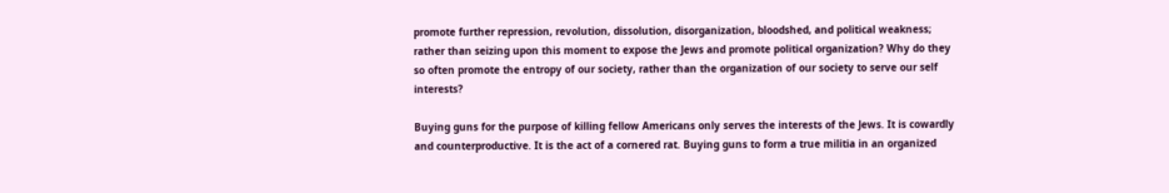promote further repression, revolution, dissolution, disorganization, bloodshed, and political weakness; rather than seizing upon this moment to expose the Jews and promote political organization? Why do they so often promote the entropy of our society, rather than the organization of our society to serve our self interests?

Buying guns for the purpose of killing fellow Americans only serves the interests of the Jews. It is cowardly and counterproductive. It is the act of a cornered rat. Buying guns to form a true militia in an organized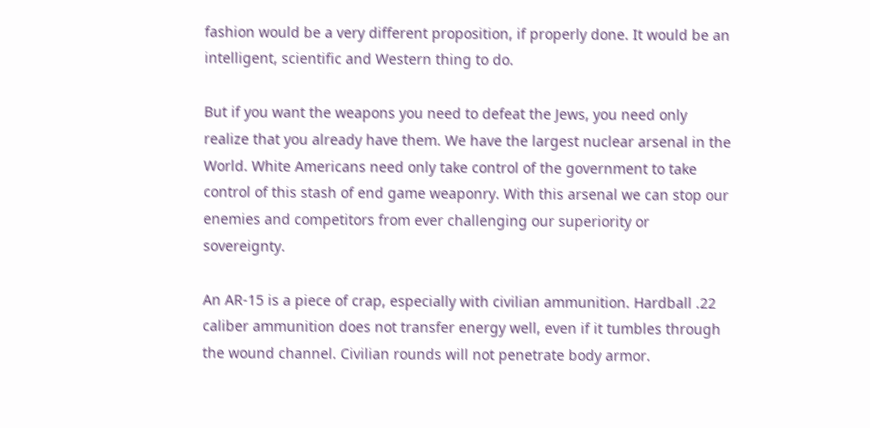fashion would be a very different proposition, if properly done. It would be an intelligent, scientific and Western thing to do.

But if you want the weapons you need to defeat the Jews, you need only realize that you already have them. We have the largest nuclear arsenal in the World. White Americans need only take control of the government to take control of this stash of end game weaponry. With this arsenal we can stop our enemies and competitors from ever challenging our superiority or sovereignty.

An AR-15 is a piece of crap, especially with civilian ammunition. Hardball .22 caliber ammunition does not transfer energy well, even if it tumbles through the wound channel. Civilian rounds will not penetrate body armor.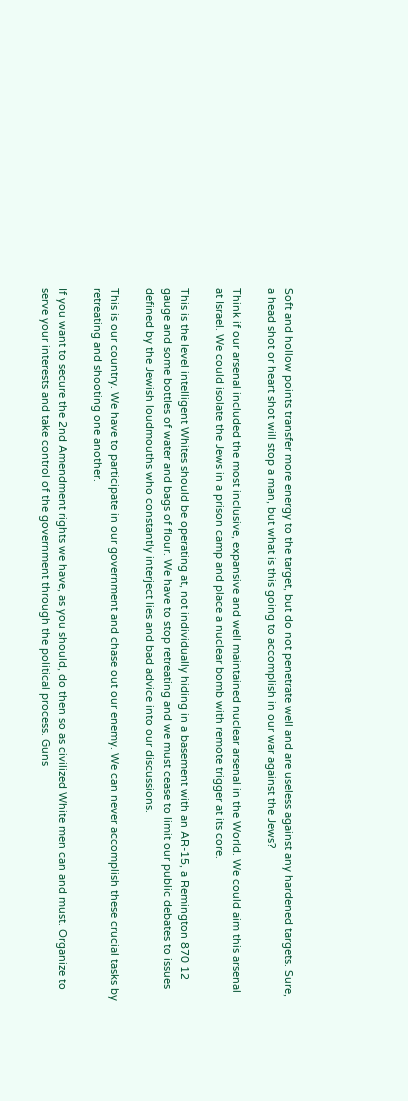Soft and hollow points transfer more energy to the target, but do not penetrate well and are useless against any hardened targets. Sure, a head shot or heart shot will stop a man, but what is this going to accomplish in our war against the Jews?

Think if our arsenal included the most inclusive, expansive and well maintained nuclear arsenal in the World. We could aim this arsenal at Israel. We could isolate the Jews in a prison camp and place a nuclear bomb with remote trigger at its core.

This is the level intelligent Whites should be operating at, not individually hiding in a basement with an AR-15, a Remington 870 12 gauge and some bottles of water and bags of flour. We have to stop retreating and we must cease to limit our public debates to issues defined by the Jewish loudmouths who constantly interject lies and bad advice into our discussions.

This is our country. We have to participate in our government and chase out our enemy. We can never accomplish these crucial tasks by retreating and shooting one another.

If you want to secure the 2nd Amendment rights we have, as you should, do then so as civilized White men can and must. Organize to serve your interests and take control of the government through the political process. Guns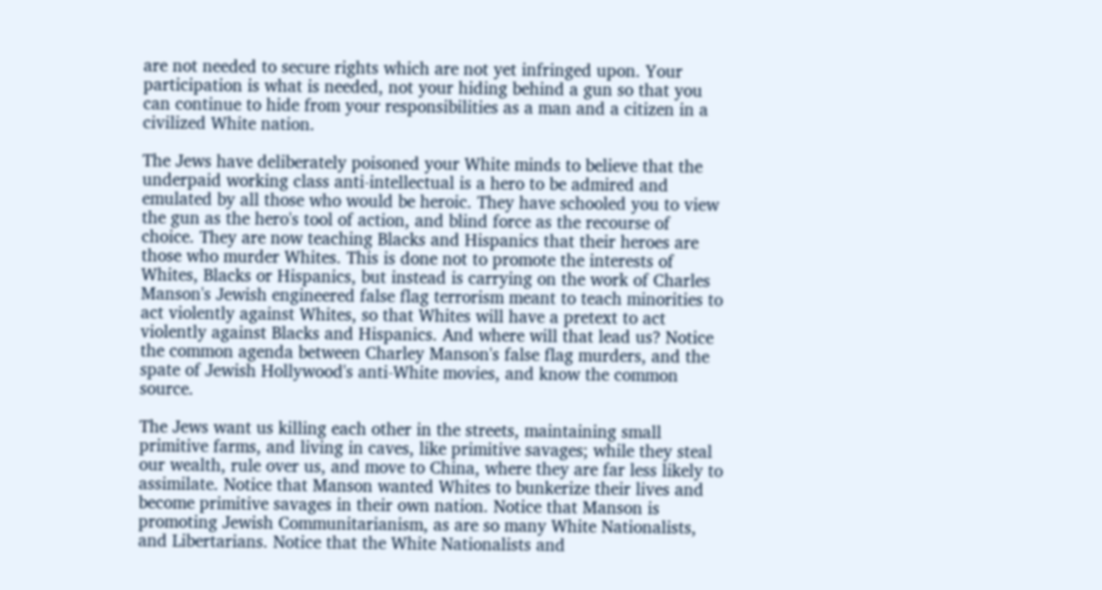are not needed to secure rights which are not yet infringed upon. Your participation is what is needed, not your hiding behind a gun so that you can continue to hide from your responsibilities as a man and a citizen in a civilized White nation.

The Jews have deliberately poisoned your White minds to believe that the underpaid working class anti-intellectual is a hero to be admired and emulated by all those who would be heroic. They have schooled you to view the gun as the hero's tool of action, and blind force as the recourse of choice. They are now teaching Blacks and Hispanics that their heroes are those who murder Whites. This is done not to promote the interests of Whites, Blacks or Hispanics, but instead is carrying on the work of Charles Manson's Jewish engineered false flag terrorism meant to teach minorities to act violently against Whites, so that Whites will have a pretext to act violently against Blacks and Hispanics. And where will that lead us? Notice the common agenda between Charley Manson's false flag murders, and the spate of Jewish Hollywood's anti-White movies, and know the common source.

The Jews want us killing each other in the streets, maintaining small primitive farms, and living in caves, like primitive savages; while they steal our wealth, rule over us, and move to China, where they are far less likely to assimilate. Notice that Manson wanted Whites to bunkerize their lives and become primitive savages in their own nation. Notice that Manson is promoting Jewish Communitarianism, as are so many White Nationalists, and Libertarians. Notice that the White Nationalists and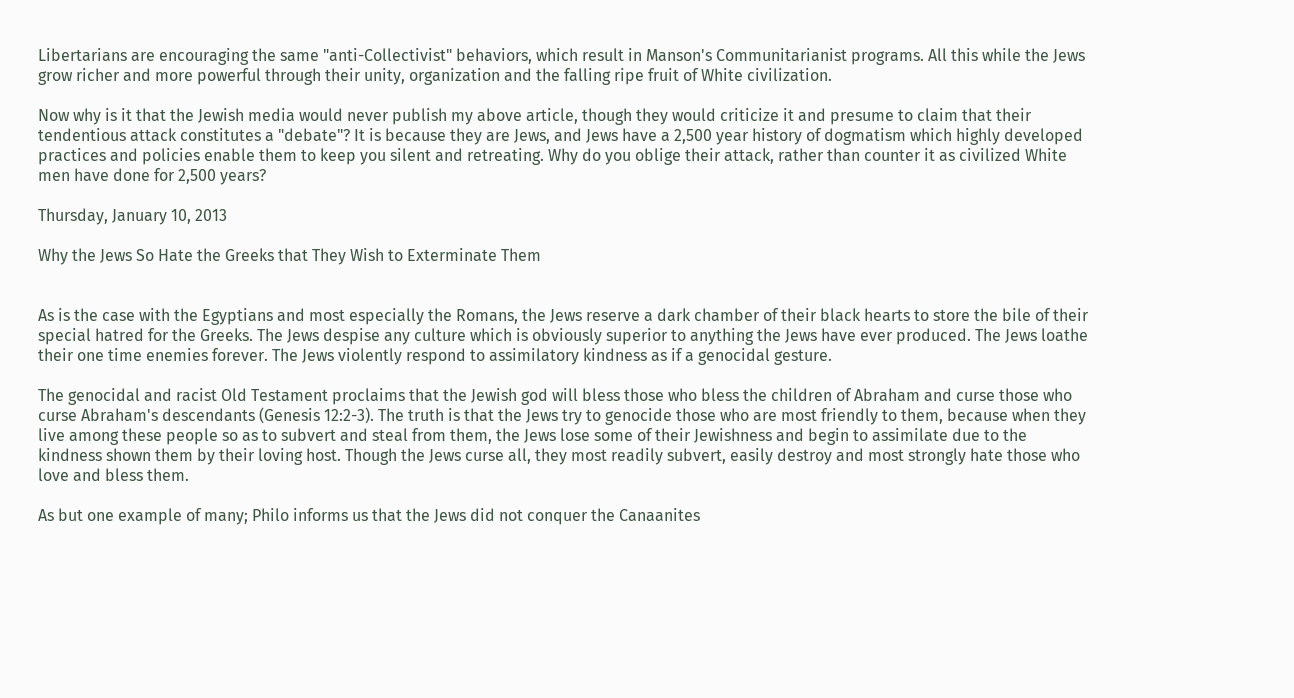Libertarians are encouraging the same "anti-Collectivist" behaviors, which result in Manson's Communitarianist programs. All this while the Jews grow richer and more powerful through their unity, organization and the falling ripe fruit of White civilization.

Now why is it that the Jewish media would never publish my above article, though they would criticize it and presume to claim that their tendentious attack constitutes a "debate"? It is because they are Jews, and Jews have a 2,500 year history of dogmatism which highly developed practices and policies enable them to keep you silent and retreating. Why do you oblige their attack, rather than counter it as civilized White men have done for 2,500 years?

Thursday, January 10, 2013

Why the Jews So Hate the Greeks that They Wish to Exterminate Them


As is the case with the Egyptians and most especially the Romans, the Jews reserve a dark chamber of their black hearts to store the bile of their special hatred for the Greeks. The Jews despise any culture which is obviously superior to anything the Jews have ever produced. The Jews loathe their one time enemies forever. The Jews violently respond to assimilatory kindness as if a genocidal gesture.

The genocidal and racist Old Testament proclaims that the Jewish god will bless those who bless the children of Abraham and curse those who curse Abraham's descendants (Genesis 12:2-3). The truth is that the Jews try to genocide those who are most friendly to them, because when they live among these people so as to subvert and steal from them, the Jews lose some of their Jewishness and begin to assimilate due to the kindness shown them by their loving host. Though the Jews curse all, they most readily subvert, easily destroy and most strongly hate those who love and bless them.

As but one example of many; Philo informs us that the Jews did not conquer the Canaanites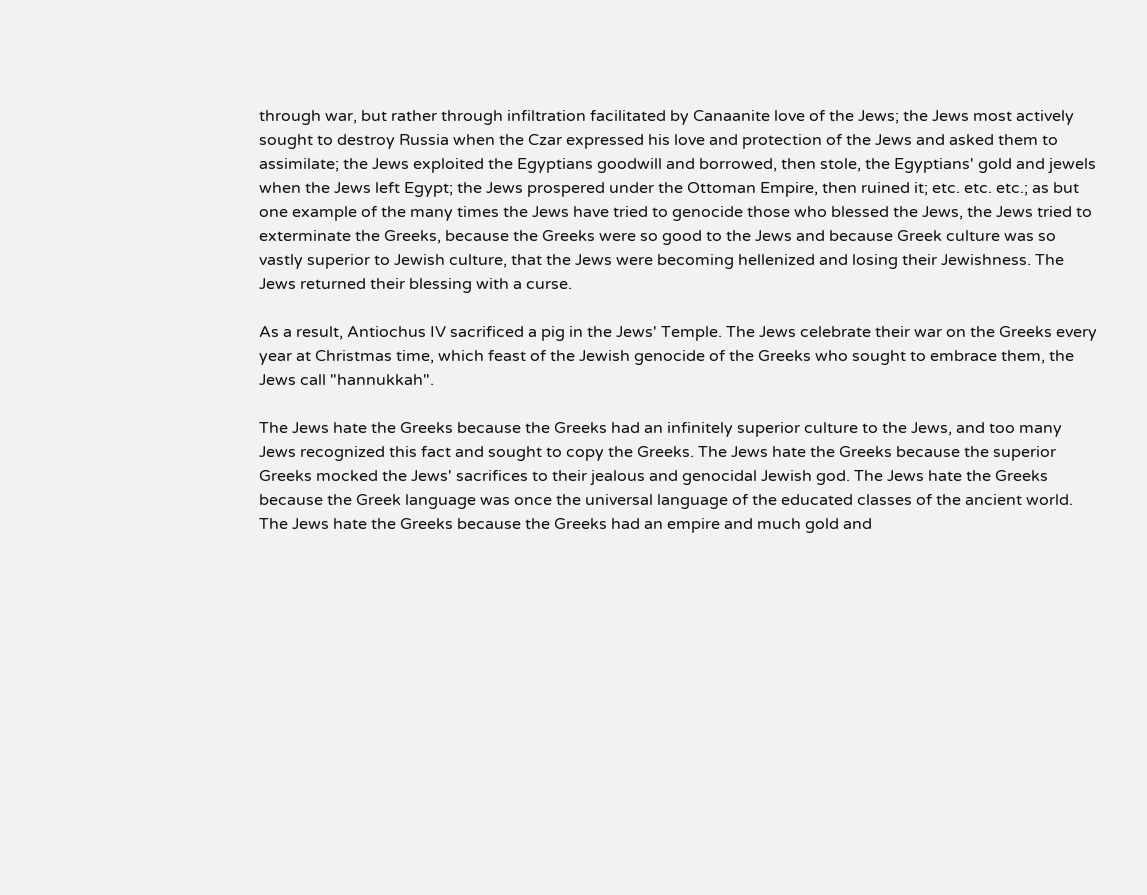through war, but rather through infiltration facilitated by Canaanite love of the Jews; the Jews most actively sought to destroy Russia when the Czar expressed his love and protection of the Jews and asked them to assimilate; the Jews exploited the Egyptians goodwill and borrowed, then stole, the Egyptians' gold and jewels when the Jews left Egypt; the Jews prospered under the Ottoman Empire, then ruined it; etc. etc. etc.; as but one example of the many times the Jews have tried to genocide those who blessed the Jews, the Jews tried to exterminate the Greeks, because the Greeks were so good to the Jews and because Greek culture was so vastly superior to Jewish culture, that the Jews were becoming hellenized and losing their Jewishness. The Jews returned their blessing with a curse.

As a result, Antiochus IV sacrificed a pig in the Jews' Temple. The Jews celebrate their war on the Greeks every year at Christmas time, which feast of the Jewish genocide of the Greeks who sought to embrace them, the Jews call "hannukkah".

The Jews hate the Greeks because the Greeks had an infinitely superior culture to the Jews, and too many Jews recognized this fact and sought to copy the Greeks. The Jews hate the Greeks because the superior Greeks mocked the Jews' sacrifices to their jealous and genocidal Jewish god. The Jews hate the Greeks because the Greek language was once the universal language of the educated classes of the ancient world. The Jews hate the Greeks because the Greeks had an empire and much gold and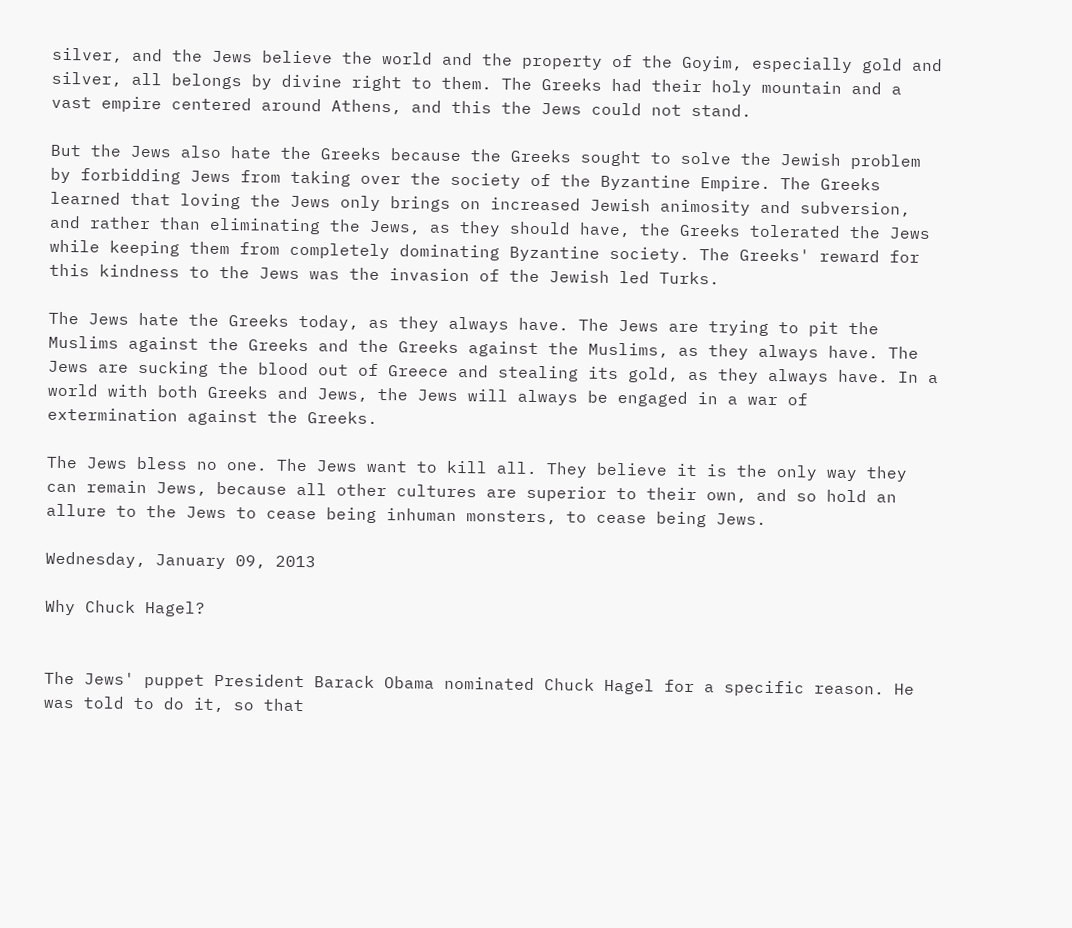silver, and the Jews believe the world and the property of the Goyim, especially gold and silver, all belongs by divine right to them. The Greeks had their holy mountain and a vast empire centered around Athens, and this the Jews could not stand.

But the Jews also hate the Greeks because the Greeks sought to solve the Jewish problem by forbidding Jews from taking over the society of the Byzantine Empire. The Greeks learned that loving the Jews only brings on increased Jewish animosity and subversion, and rather than eliminating the Jews, as they should have, the Greeks tolerated the Jews while keeping them from completely dominating Byzantine society. The Greeks' reward for this kindness to the Jews was the invasion of the Jewish led Turks.

The Jews hate the Greeks today, as they always have. The Jews are trying to pit the Muslims against the Greeks and the Greeks against the Muslims, as they always have. The Jews are sucking the blood out of Greece and stealing its gold, as they always have. In a world with both Greeks and Jews, the Jews will always be engaged in a war of extermination against the Greeks.

The Jews bless no one. The Jews want to kill all. They believe it is the only way they can remain Jews, because all other cultures are superior to their own, and so hold an allure to the Jews to cease being inhuman monsters, to cease being Jews.

Wednesday, January 09, 2013

Why Chuck Hagel?


The Jews' puppet President Barack Obama nominated Chuck Hagel for a specific reason. He was told to do it, so that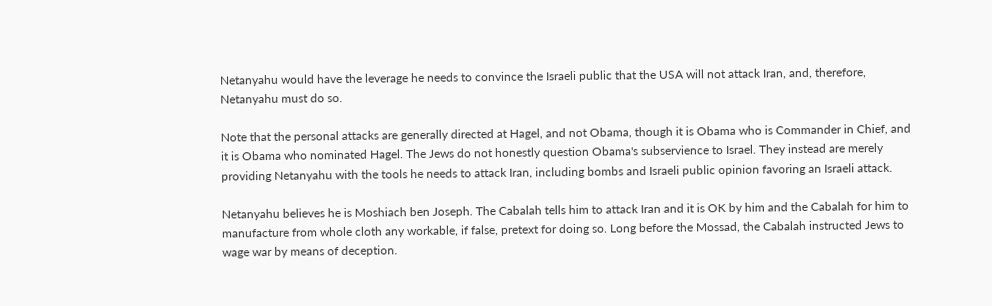Netanyahu would have the leverage he needs to convince the Israeli public that the USA will not attack Iran, and, therefore, Netanyahu must do so.

Note that the personal attacks are generally directed at Hagel, and not Obama, though it is Obama who is Commander in Chief, and it is Obama who nominated Hagel. The Jews do not honestly question Obama's subservience to Israel. They instead are merely providing Netanyahu with the tools he needs to attack Iran, including bombs and Israeli public opinion favoring an Israeli attack.

Netanyahu believes he is Moshiach ben Joseph. The Cabalah tells him to attack Iran and it is OK by him and the Cabalah for him to manufacture from whole cloth any workable, if false, pretext for doing so. Long before the Mossad, the Cabalah instructed Jews to wage war by means of deception.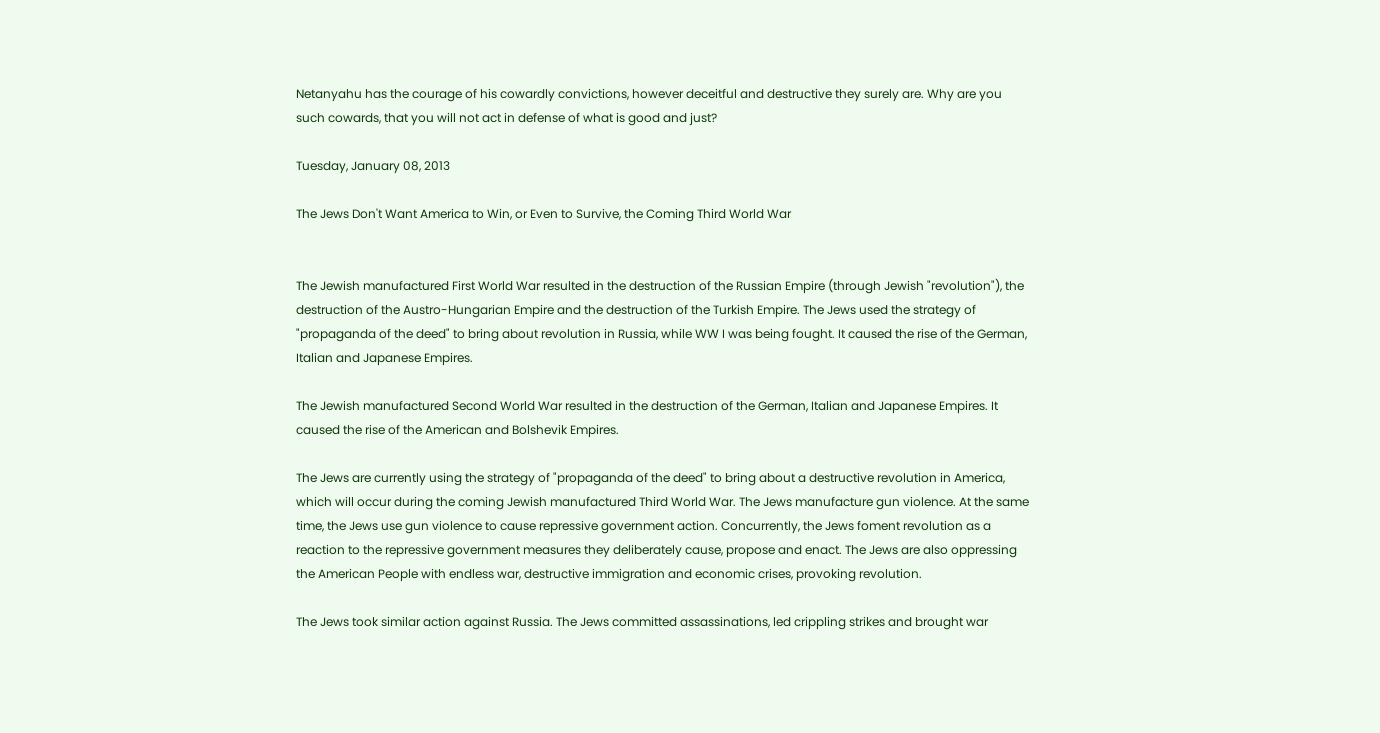Netanyahu has the courage of his cowardly convictions, however deceitful and destructive they surely are. Why are you such cowards, that you will not act in defense of what is good and just?

Tuesday, January 08, 2013

The Jews Don't Want America to Win, or Even to Survive, the Coming Third World War


The Jewish manufactured First World War resulted in the destruction of the Russian Empire (through Jewish "revolution"), the destruction of the Austro-Hungarian Empire and the destruction of the Turkish Empire. The Jews used the strategy of "propaganda of the deed" to bring about revolution in Russia, while WW I was being fought. It caused the rise of the German, Italian and Japanese Empires.

The Jewish manufactured Second World War resulted in the destruction of the German, Italian and Japanese Empires. It caused the rise of the American and Bolshevik Empires.

The Jews are currently using the strategy of "propaganda of the deed" to bring about a destructive revolution in America, which will occur during the coming Jewish manufactured Third World War. The Jews manufacture gun violence. At the same time, the Jews use gun violence to cause repressive government action. Concurrently, the Jews foment revolution as a reaction to the repressive government measures they deliberately cause, propose and enact. The Jews are also oppressing the American People with endless war, destructive immigration and economic crises, provoking revolution.

The Jews took similar action against Russia. The Jews committed assassinations, led crippling strikes and brought war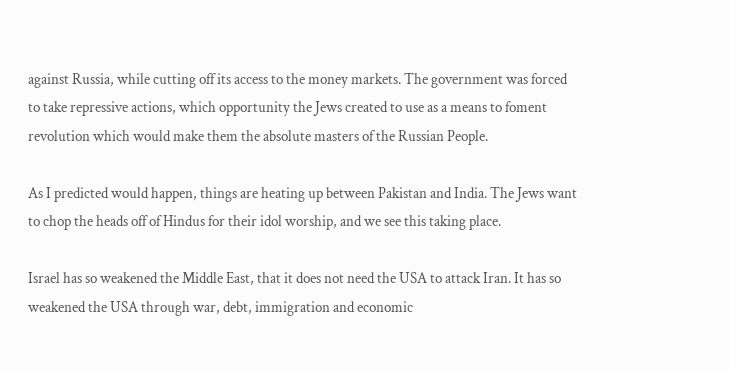against Russia, while cutting off its access to the money markets. The government was forced to take repressive actions, which opportunity the Jews created to use as a means to foment revolution which would make them the absolute masters of the Russian People.

As I predicted would happen, things are heating up between Pakistan and India. The Jews want to chop the heads off of Hindus for their idol worship, and we see this taking place.

Israel has so weakened the Middle East, that it does not need the USA to attack Iran. It has so weakened the USA through war, debt, immigration and economic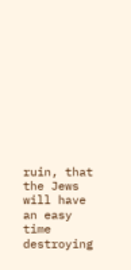ruin, that the Jews will have an easy time destroying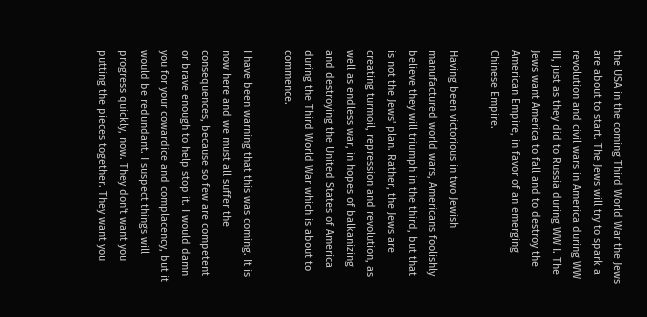the USA in the coming Third World War the Jews are about to start. The Jews will try to spark a revolution and civil wars in America during WW III, just as they did to Russia during WW I. The Jews want America to fall and to destroy the American Empire, in favor of an emerging Chinese Empire.

Having been victorious in two Jewish manufactured world wars, Americans foolishly believe they will triumph in the third, but that is not the Jews' plan. Rather, the Jews are creating turmoil, repression and revolution, as well as endless war, in hopes of balkanizing and destroying the United States of America during the Third World War which is about to commence.

I have been warning that this was coming. It is now here and we must all suffer the consequences, because so few are competent or brave enough to help stop it. I would damn you for your cowardice and complacency, but it would be redundant. I suspect things will progress quickly, now. They don't want you putting the pieces together. They want you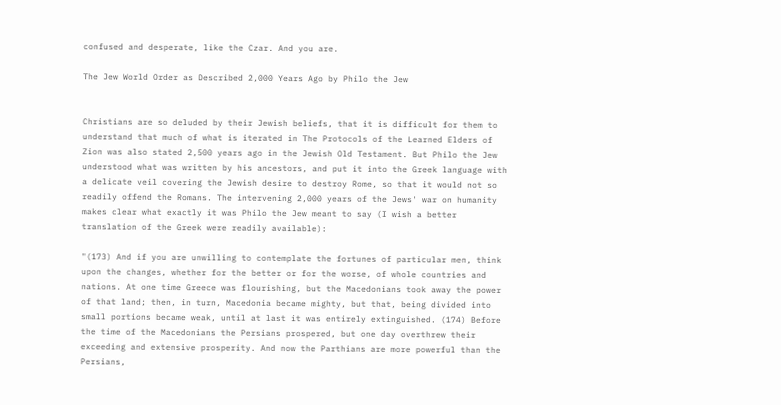confused and desperate, like the Czar. And you are.

The Jew World Order as Described 2,000 Years Ago by Philo the Jew


Christians are so deluded by their Jewish beliefs, that it is difficult for them to understand that much of what is iterated in The Protocols of the Learned Elders of Zion was also stated 2,500 years ago in the Jewish Old Testament. But Philo the Jew understood what was written by his ancestors, and put it into the Greek language with a delicate veil covering the Jewish desire to destroy Rome, so that it would not so readily offend the Romans. The intervening 2,000 years of the Jews' war on humanity makes clear what exactly it was Philo the Jew meant to say (I wish a better translation of the Greek were readily available):

"(173) And if you are unwilling to contemplate the fortunes of particular men, think upon the changes, whether for the better or for the worse, of whole countries and nations. At one time Greece was flourishing, but the Macedonians took away the power of that land; then, in turn, Macedonia became mighty, but that, being divided into small portions became weak, until at last it was entirely extinguished. (174) Before the time of the Macedonians the Persians prospered, but one day overthrew their exceeding and extensive prosperity. And now the Parthians are more powerful than the Persians,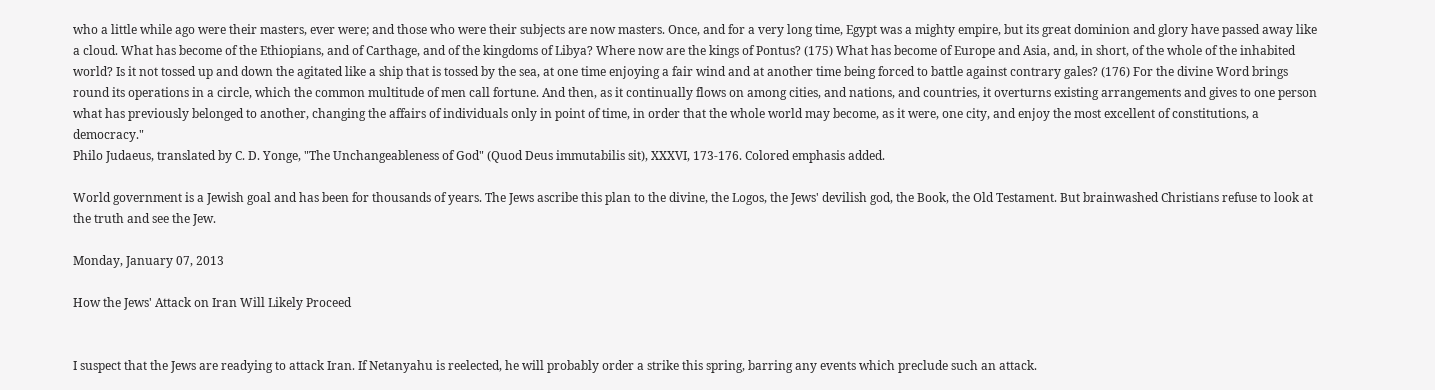who a little while ago were their masters, ever were; and those who were their subjects are now masters. Once, and for a very long time, Egypt was a mighty empire, but its great dominion and glory have passed away like a cloud. What has become of the Ethiopians, and of Carthage, and of the kingdoms of Libya? Where now are the kings of Pontus? (175) What has become of Europe and Asia, and, in short, of the whole of the inhabited world? Is it not tossed up and down the agitated like a ship that is tossed by the sea, at one time enjoying a fair wind and at another time being forced to battle against contrary gales? (176) For the divine Word brings round its operations in a circle, which the common multitude of men call fortune. And then, as it continually flows on among cities, and nations, and countries, it overturns existing arrangements and gives to one person what has previously belonged to another, changing the affairs of individuals only in point of time, in order that the whole world may become, as it were, one city, and enjoy the most excellent of constitutions, a democracy."
Philo Judaeus, translated by C. D. Yonge, "The Unchangeableness of God" (Quod Deus immutabilis sit), XXXVI, 173-176. Colored emphasis added.

World government is a Jewish goal and has been for thousands of years. The Jews ascribe this plan to the divine, the Logos, the Jews' devilish god, the Book, the Old Testament. But brainwashed Christians refuse to look at the truth and see the Jew.

Monday, January 07, 2013

How the Jews' Attack on Iran Will Likely Proceed


I suspect that the Jews are readying to attack Iran. If Netanyahu is reelected, he will probably order a strike this spring, barring any events which preclude such an attack.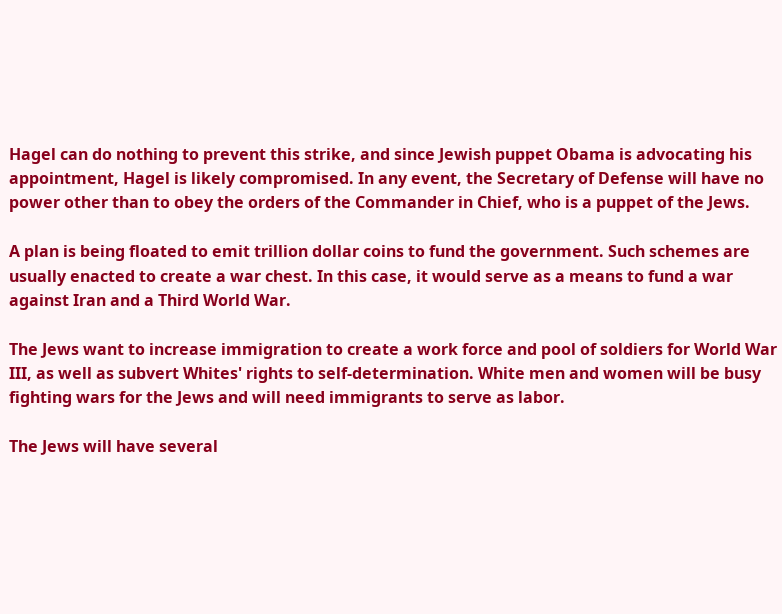Hagel can do nothing to prevent this strike, and since Jewish puppet Obama is advocating his appointment, Hagel is likely compromised. In any event, the Secretary of Defense will have no power other than to obey the orders of the Commander in Chief, who is a puppet of the Jews.

A plan is being floated to emit trillion dollar coins to fund the government. Such schemes are usually enacted to create a war chest. In this case, it would serve as a means to fund a war against Iran and a Third World War.

The Jews want to increase immigration to create a work force and pool of soldiers for World War III, as well as subvert Whites' rights to self-determination. White men and women will be busy fighting wars for the Jews and will need immigrants to serve as labor.

The Jews will have several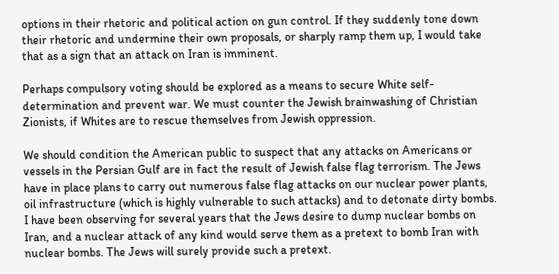options in their rhetoric and political action on gun control. If they suddenly tone down their rhetoric and undermine their own proposals, or sharply ramp them up, I would take that as a sign that an attack on Iran is imminent.

Perhaps compulsory voting should be explored as a means to secure White self-determination and prevent war. We must counter the Jewish brainwashing of Christian Zionists, if Whites are to rescue themselves from Jewish oppression.

We should condition the American public to suspect that any attacks on Americans or vessels in the Persian Gulf are in fact the result of Jewish false flag terrorism. The Jews have in place plans to carry out numerous false flag attacks on our nuclear power plants, oil infrastructure (which is highly vulnerable to such attacks) and to detonate dirty bombs. I have been observing for several years that the Jews desire to dump nuclear bombs on Iran, and a nuclear attack of any kind would serve them as a pretext to bomb Iran with nuclear bombs. The Jews will surely provide such a pretext.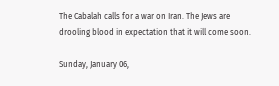The Cabalah calls for a war on Iran. The Jews are drooling blood in expectation that it will come soon.

Sunday, January 06,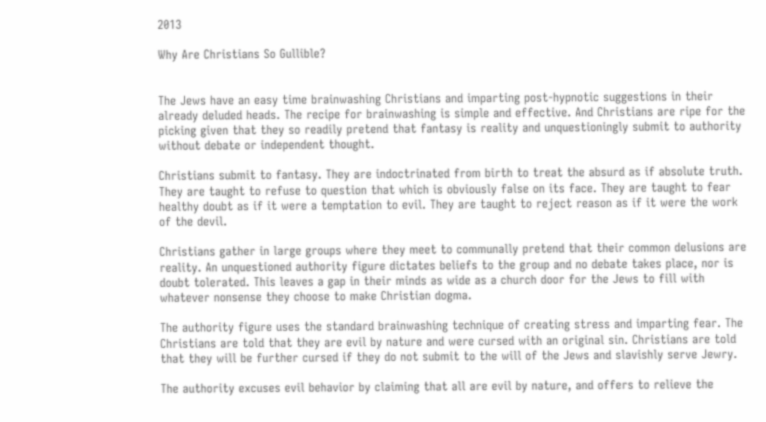2013

Why Are Christians So Gullible?


The Jews have an easy time brainwashing Christians and imparting post-hypnotic suggestions in their already deluded heads. The recipe for brainwashing is simple and effective. And Christians are ripe for the picking given that they so readily pretend that fantasy is reality and unquestioningly submit to authority without debate or independent thought.

Christians submit to fantasy. They are indoctrinated from birth to treat the absurd as if absolute truth. They are taught to refuse to question that which is obviously false on its face. They are taught to fear healthy doubt as if it were a temptation to evil. They are taught to reject reason as if it were the work of the devil.

Christians gather in large groups where they meet to communally pretend that their common delusions are reality. An unquestioned authority figure dictates beliefs to the group and no debate takes place, nor is doubt tolerated. This leaves a gap in their minds as wide as a church door for the Jews to fill with whatever nonsense they choose to make Christian dogma.

The authority figure uses the standard brainwashing technique of creating stress and imparting fear. The Christians are told that they are evil by nature and were cursed with an original sin. Christians are told that they will be further cursed if they do not submit to the will of the Jews and slavishly serve Jewry.

The authority excuses evil behavior by claiming that all are evil by nature, and offers to relieve the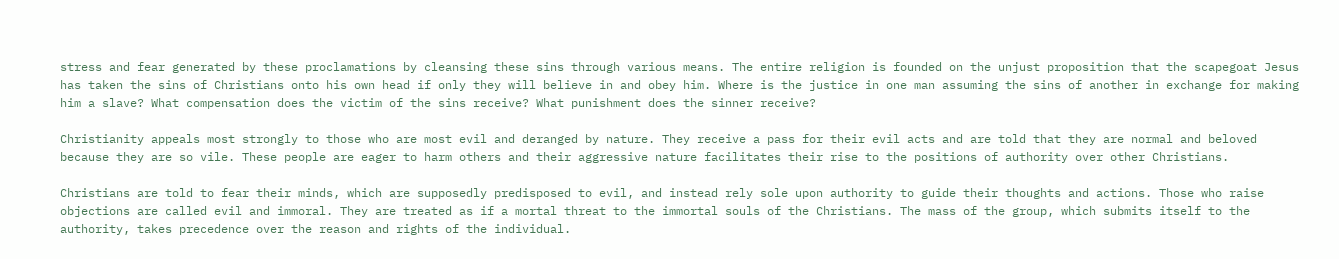stress and fear generated by these proclamations by cleansing these sins through various means. The entire religion is founded on the unjust proposition that the scapegoat Jesus has taken the sins of Christians onto his own head if only they will believe in and obey him. Where is the justice in one man assuming the sins of another in exchange for making him a slave? What compensation does the victim of the sins receive? What punishment does the sinner receive?

Christianity appeals most strongly to those who are most evil and deranged by nature. They receive a pass for their evil acts and are told that they are normal and beloved because they are so vile. These people are eager to harm others and their aggressive nature facilitates their rise to the positions of authority over other Christians.

Christians are told to fear their minds, which are supposedly predisposed to evil, and instead rely sole upon authority to guide their thoughts and actions. Those who raise objections are called evil and immoral. They are treated as if a mortal threat to the immortal souls of the Christians. The mass of the group, which submits itself to the authority, takes precedence over the reason and rights of the individual.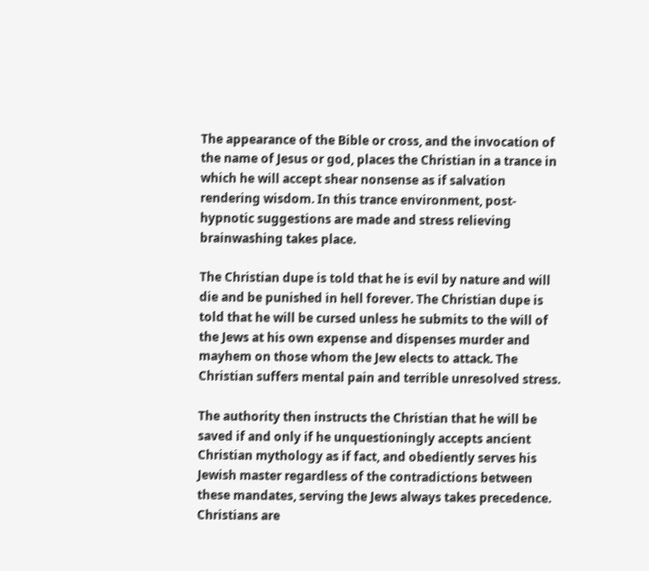The appearance of the Bible or cross, and the invocation of the name of Jesus or god, places the Christian in a trance in which he will accept shear nonsense as if salvation rendering wisdom. In this trance environment, post-hypnotic suggestions are made and stress relieving brainwashing takes place.

The Christian dupe is told that he is evil by nature and will die and be punished in hell forever. The Christian dupe is told that he will be cursed unless he submits to the will of the Jews at his own expense and dispenses murder and mayhem on those whom the Jew elects to attack. The Christian suffers mental pain and terrible unresolved stress.

The authority then instructs the Christian that he will be saved if and only if he unquestioningly accepts ancient Christian mythology as if fact, and obediently serves his Jewish master regardless of the contradictions between these mandates, serving the Jews always takes precedence. Christians are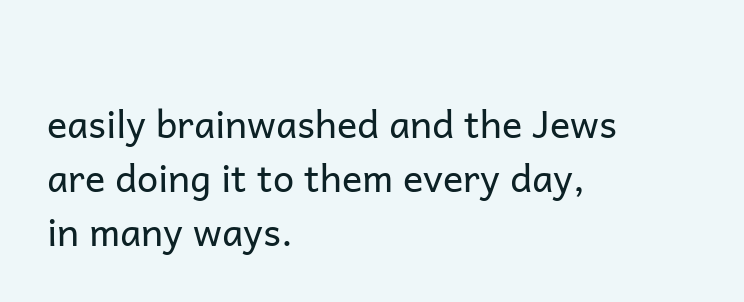easily brainwashed and the Jews are doing it to them every day, in many ways.